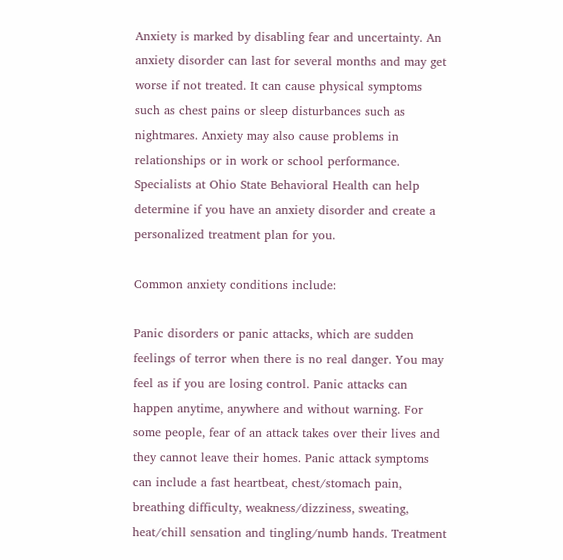Anxiety is marked by disabling fear and uncertainty. An anxiety disorder can last for several months and may get worse if not treated. It can cause physical symptoms such as chest pains or sleep disturbances such as nightmares. Anxiety may also cause problems in relationships or in work or school performance. Specialists at Ohio State Behavioral Health can help determine if you have an anxiety disorder and create a personalized treatment plan for you.

Common anxiety conditions include:

Panic disorders or panic attacks, which are sudden feelings of terror when there is no real danger. You may feel as if you are losing control. Panic attacks can happen anytime, anywhere and without warning. For some people, fear of an attack takes over their lives and they cannot leave their homes. Panic attack symptoms can include a fast heartbeat, chest/stomach pain, breathing difficulty, weakness/dizziness, sweating, heat/chill sensation and tingling/numb hands. Treatment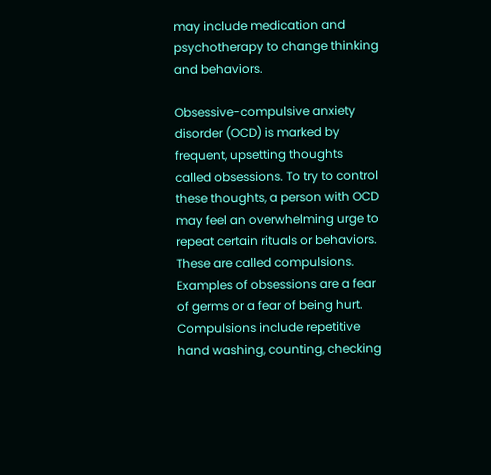may include medication and psychotherapy to change thinking and behaviors.

Obsessive-compulsive anxiety disorder (OCD) is marked by frequent, upsetting thoughts called obsessions. To try to control these thoughts, a person with OCD may feel an overwhelming urge to repeat certain rituals or behaviors. These are called compulsions. Examples of obsessions are a fear of germs or a fear of being hurt. Compulsions include repetitive hand washing, counting, checking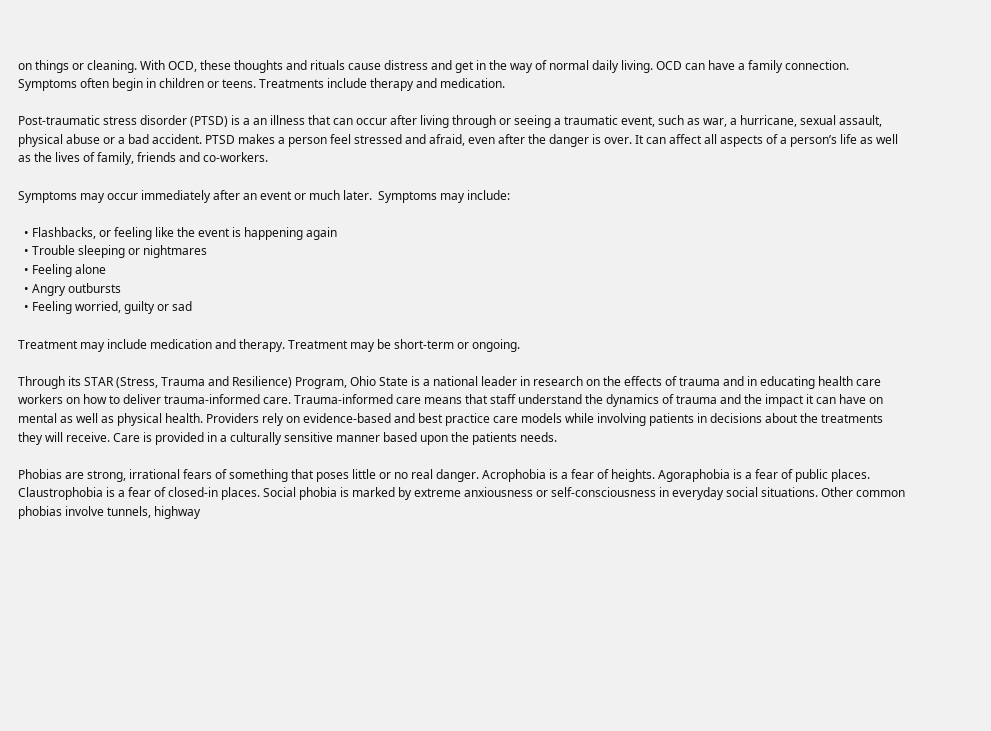on things or cleaning. With OCD, these thoughts and rituals cause distress and get in the way of normal daily living. OCD can have a family connection. Symptoms often begin in children or teens. Treatments include therapy and medication.

Post-traumatic stress disorder (PTSD) is a an illness that can occur after living through or seeing a traumatic event, such as war, a hurricane, sexual assault, physical abuse or a bad accident. PTSD makes a person feel stressed and afraid, even after the danger is over. It can affect all aspects of a person’s life as well as the lives of family, friends and co-workers.

Symptoms may occur immediately after an event or much later.  Symptoms may include:

  • Flashbacks, or feeling like the event is happening again
  • Trouble sleeping or nightmares
  • Feeling alone
  • Angry outbursts
  • Feeling worried, guilty or sad

Treatment may include medication and therapy. Treatment may be short-term or ongoing.

Through its STAR (Stress, Trauma and Resilience) Program, Ohio State is a national leader in research on the effects of trauma and in educating health care workers on how to deliver trauma-informed care. Trauma-informed care means that staff understand the dynamics of trauma and the impact it can have on mental as well as physical health. Providers rely on evidence-based and best practice care models while involving patients in decisions about the treatments they will receive. Care is provided in a culturally sensitive manner based upon the patients needs.

Phobias are strong, irrational fears of something that poses little or no real danger. Acrophobia is a fear of heights. Agoraphobia is a fear of public places. Claustrophobia is a fear of closed-in places. Social phobia is marked by extreme anxiousness or self-consciousness in everyday social situations. Other common phobias involve tunnels, highway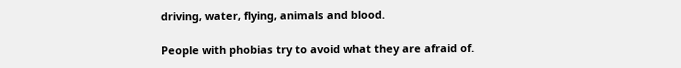driving, water, flying, animals and blood.

People with phobias try to avoid what they are afraid of.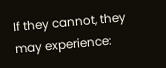If they cannot, they may experience: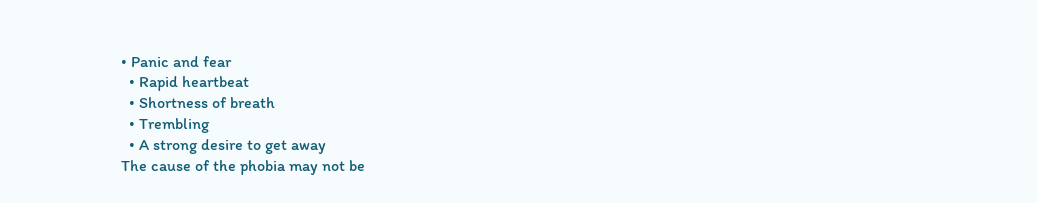• Panic and fear
  • Rapid heartbeat
  • Shortness of breath
  • Trembling
  • A strong desire to get away
The cause of the phobia may not be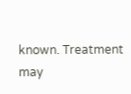known. Treatment may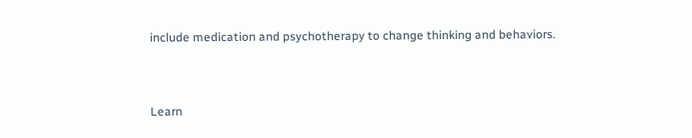include medication and psychotherapy to change thinking and behaviors.


Learn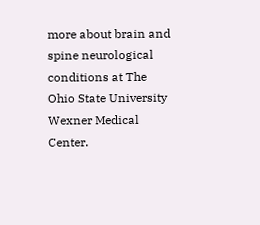more about brain and spine neurological conditions at The Ohio State University Wexner Medical Center.